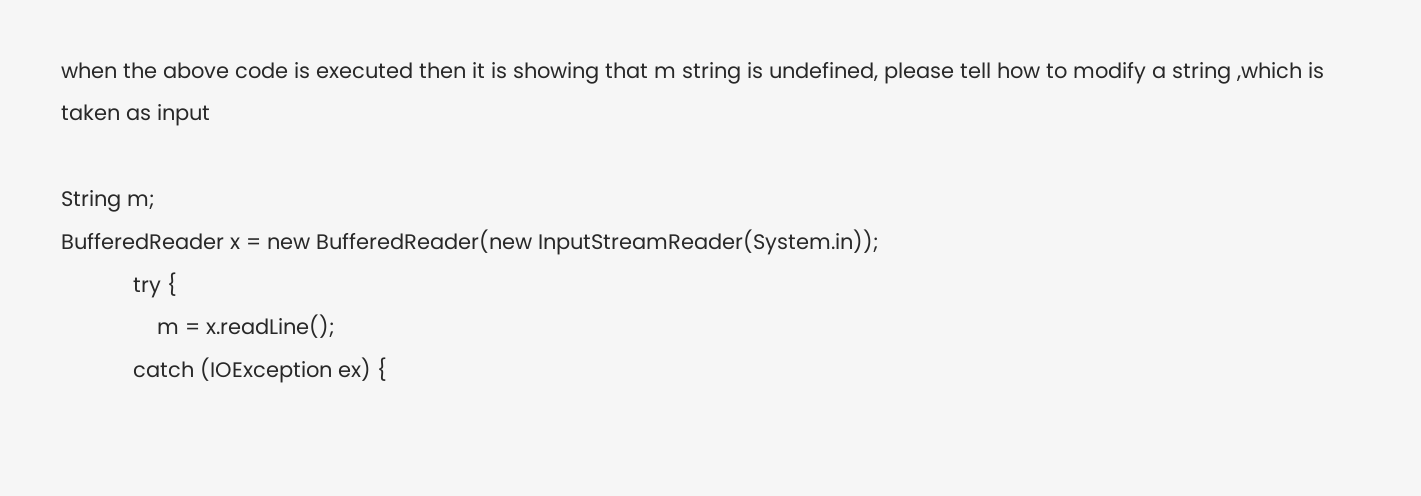when the above code is executed then it is showing that m string is undefined, please tell how to modify a string ,which is taken as input

String m;
BufferedReader x = new BufferedReader(new InputStreamReader(System.in));
            try {
                m = x.readLine();
            catch (IOException ex) {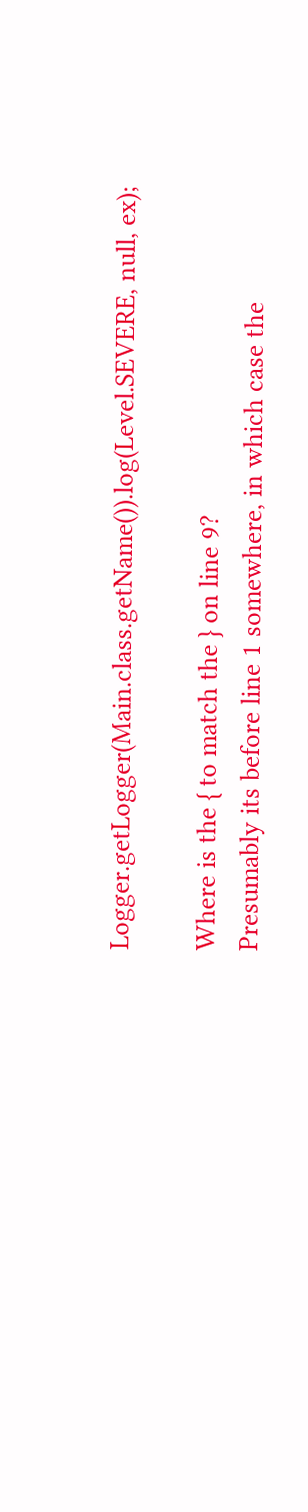Logger.getLogger(Main.class.getName()).log(Level.SEVERE, null, ex);

Where is the { to match the } on line 9?
Presumably its before line 1 somewhere, in which case the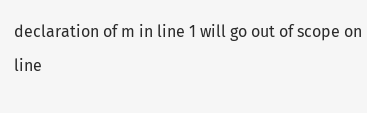declaration of m in line 1 will go out of scope on line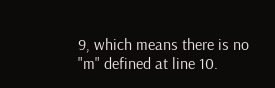9, which means there is no "m" defined at line 10.